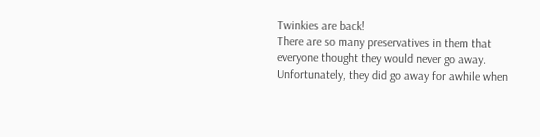Twinkies are back!
There are so many preservatives in them that everyone thought they would never go away.  Unfortunately, they did go away for awhile when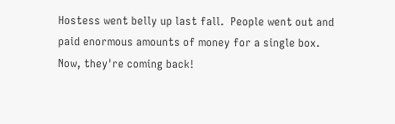Hostess went belly up last fall.  People went out and paid enormous amounts of money for a single box.  Now, they're coming back!